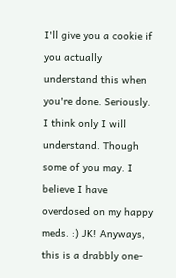I'll give you a cookie if you actually understand this when you're done. Seriously. I think only I will understand. Though some of you may. I believe I have overdosed on my happy meds. :) JK! Anyways, this is a drabbly one-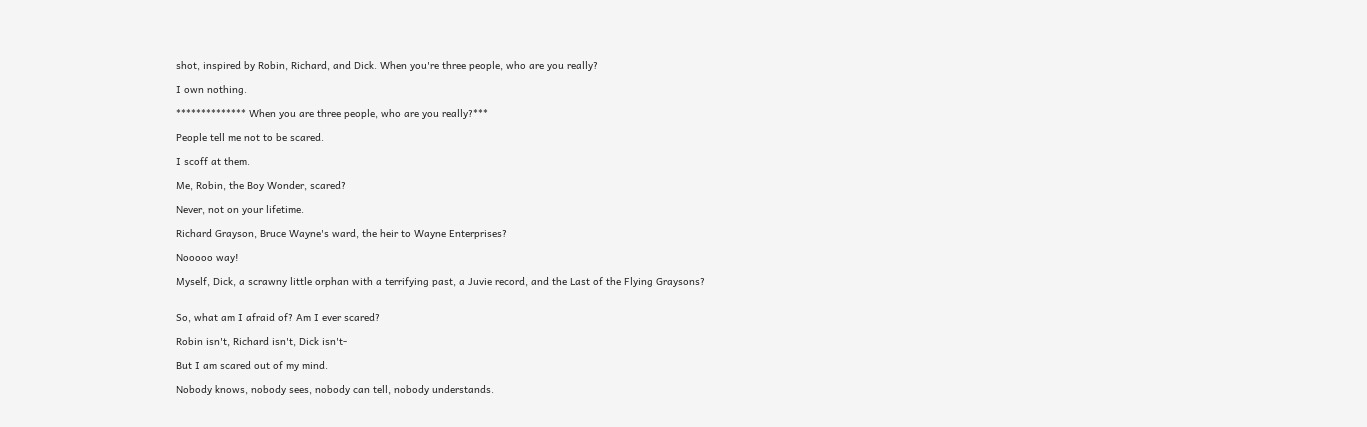shot, inspired by Robin, Richard, and Dick. When you're three people, who are you really?

I own nothing.

************** When you are three people, who are you really?***

People tell me not to be scared.

I scoff at them.

Me, Robin, the Boy Wonder, scared?

Never, not on your lifetime.

Richard Grayson, Bruce Wayne's ward, the heir to Wayne Enterprises?

Nooooo way!

Myself, Dick, a scrawny little orphan with a terrifying past, a Juvie record, and the Last of the Flying Graysons?


So, what am I afraid of? Am I ever scared?

Robin isn't, Richard isn't, Dick isn't-

But I am scared out of my mind.

Nobody knows, nobody sees, nobody can tell, nobody understands.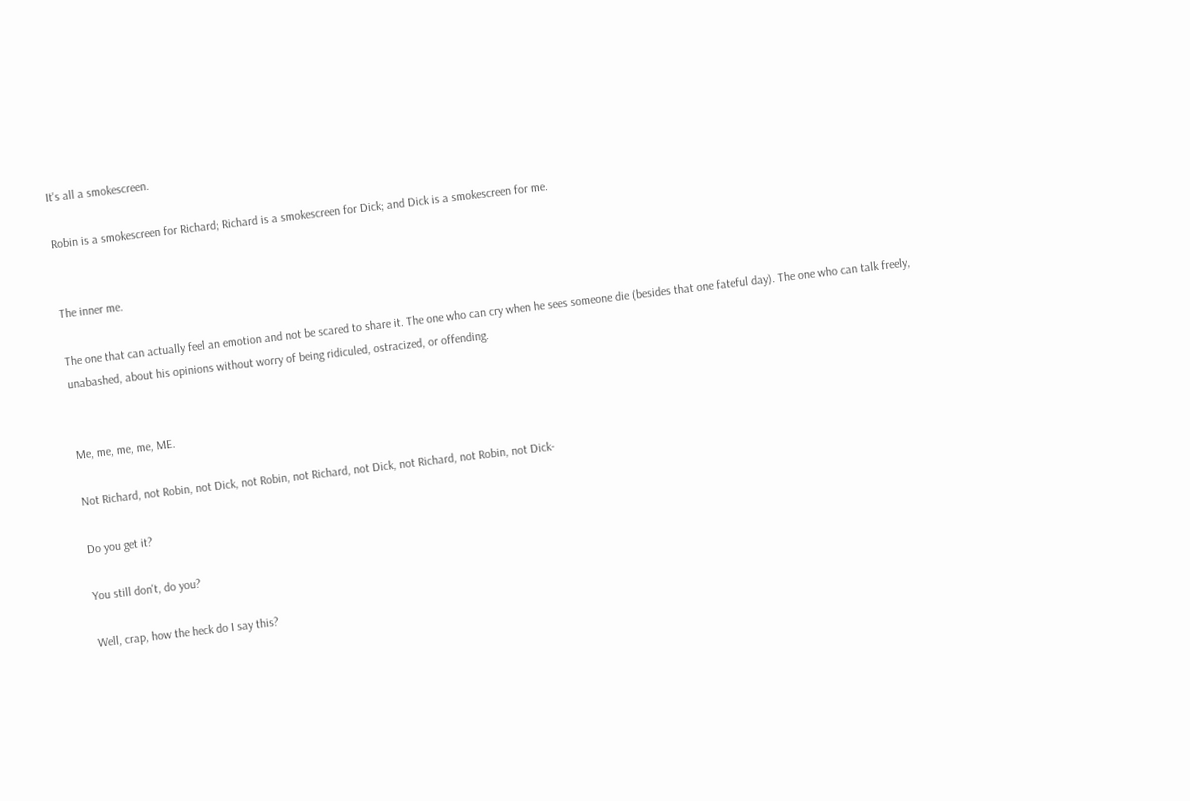It's all a smokescreen.

Robin is a smokescreen for Richard; Richard is a smokescreen for Dick; and Dick is a smokescreen for me.


The inner me.

The one that can actually feel an emotion and not be scared to share it. The one who can cry when he sees someone die (besides that one fateful day). The one who can talk freely, unabashed, about his opinions without worry of being ridiculed, ostracized, or offending.


Me, me, me, me, ME.

Not Richard, not Robin, not Dick, not Robin, not Richard, not Dick, not Richard, not Robin, not Dick-

Do you get it?

You still don't, do you?

Well, crap, how the heck do I say this?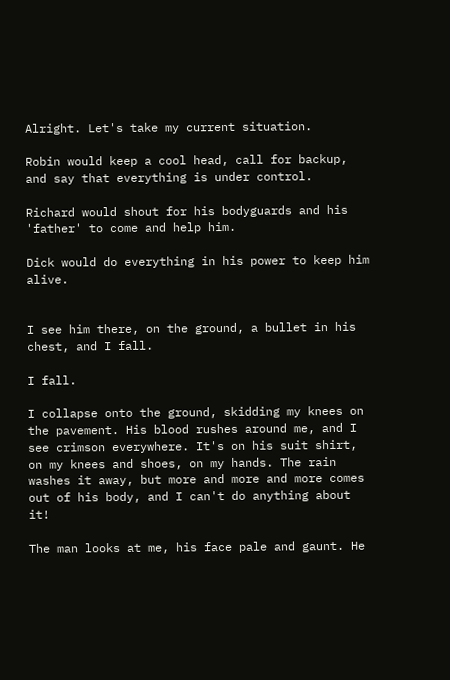Alright. Let's take my current situation.

Robin would keep a cool head, call for backup, and say that everything is under control.

Richard would shout for his bodyguards and his 'father' to come and help him.

Dick would do everything in his power to keep him alive.


I see him there, on the ground, a bullet in his chest, and I fall.

I fall.

I collapse onto the ground, skidding my knees on the pavement. His blood rushes around me, and I see crimson everywhere. It's on his suit shirt, on my knees and shoes, on my hands. The rain washes it away, but more and more and more comes out of his body, and I can't do anything about it!

The man looks at me, his face pale and gaunt. He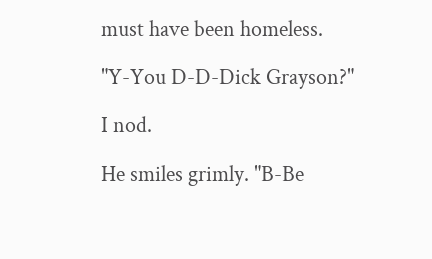must have been homeless.

"Y-You D-D-Dick Grayson?"

I nod.

He smiles grimly. "B-Be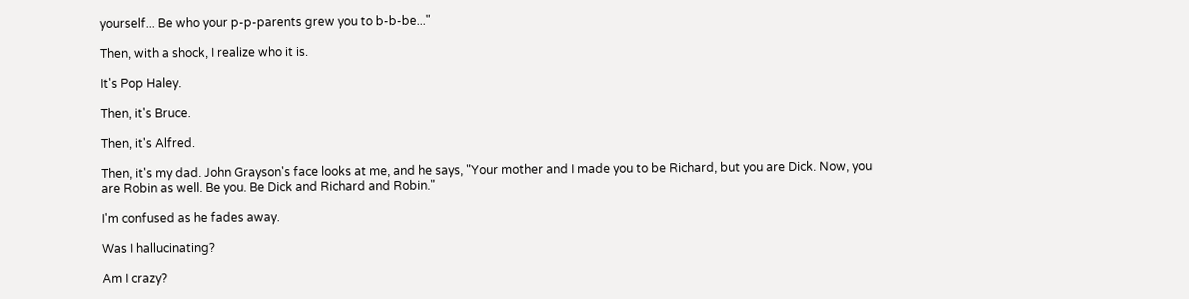yourself... Be who your p-p-parents grew you to b-b-be..."

Then, with a shock, I realize who it is.

It's Pop Haley.

Then, it's Bruce.

Then, it's Alfred.

Then, it's my dad. John Grayson's face looks at me, and he says, "Your mother and I made you to be Richard, but you are Dick. Now, you are Robin as well. Be you. Be Dick and Richard and Robin."

I'm confused as he fades away.

Was I hallucinating?

Am I crazy?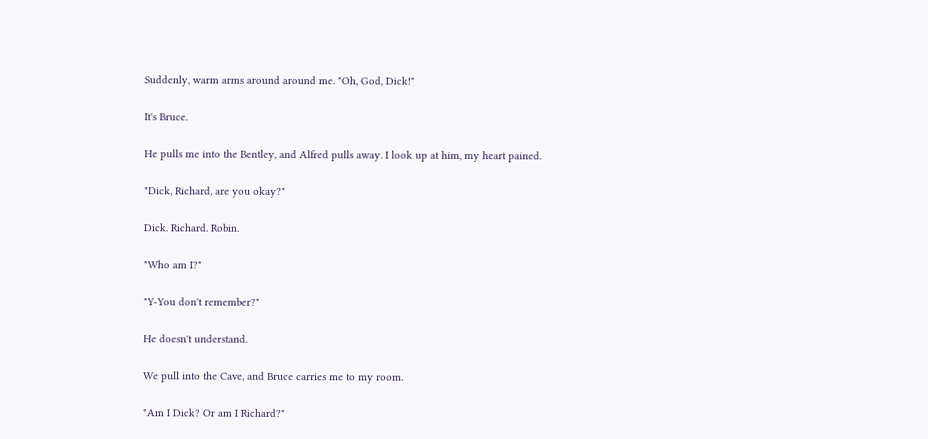Suddenly, warm arms around around me. "Oh, God, Dick!"

It's Bruce.

He pulls me into the Bentley, and Alfred pulls away. I look up at him, my heart pained.

"Dick, Richard, are you okay?"

Dick. Richard. Robin.

"Who am I?"

"Y-You don't remember?"

He doesn't understand.

We pull into the Cave, and Bruce carries me to my room.

"Am I Dick? Or am I Richard?"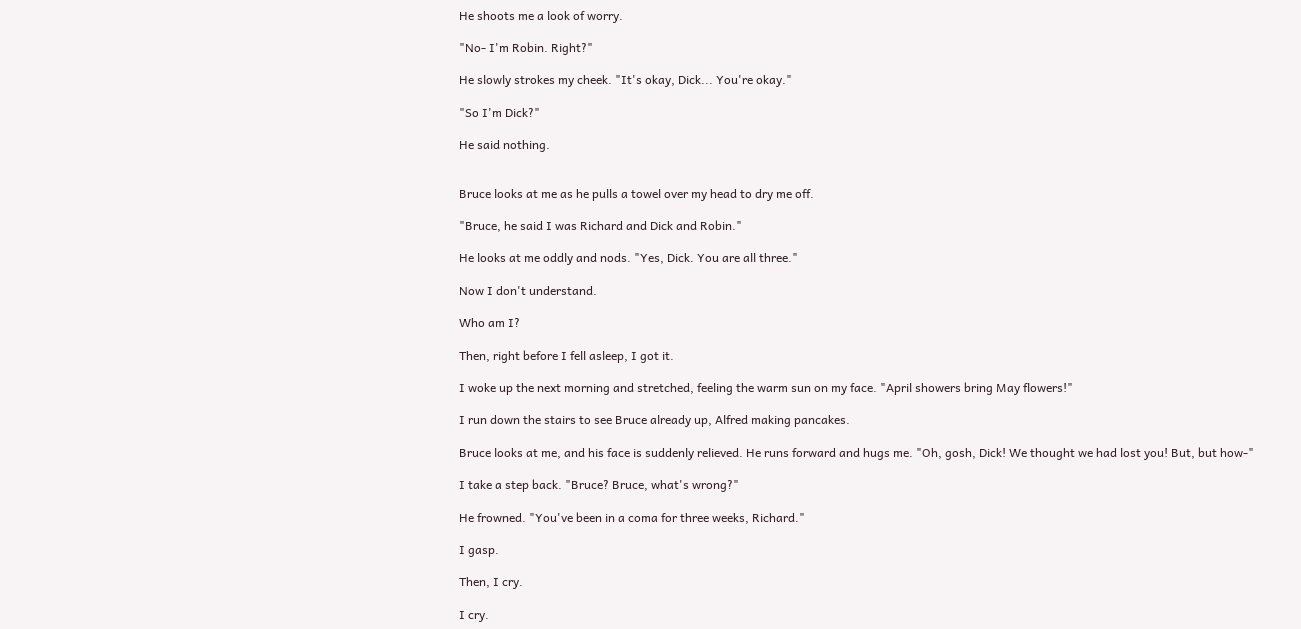He shoots me a look of worry.

"No- I'm Robin. Right?"

He slowly strokes my cheek. "It's okay, Dick... You're okay."

"So I'm Dick?"

He said nothing.


Bruce looks at me as he pulls a towel over my head to dry me off.

"Bruce, he said I was Richard and Dick and Robin."

He looks at me oddly and nods. "Yes, Dick. You are all three."

Now I don't understand.

Who am I?

Then, right before I fell asleep, I got it.

I woke up the next morning and stretched, feeling the warm sun on my face. "April showers bring May flowers!"

I run down the stairs to see Bruce already up, Alfred making pancakes.

Bruce looks at me, and his face is suddenly relieved. He runs forward and hugs me. "Oh, gosh, Dick! We thought we had lost you! But, but how-"

I take a step back. "Bruce? Bruce, what's wrong?"

He frowned. "You've been in a coma for three weeks, Richard."

I gasp.

Then, I cry.

I cry.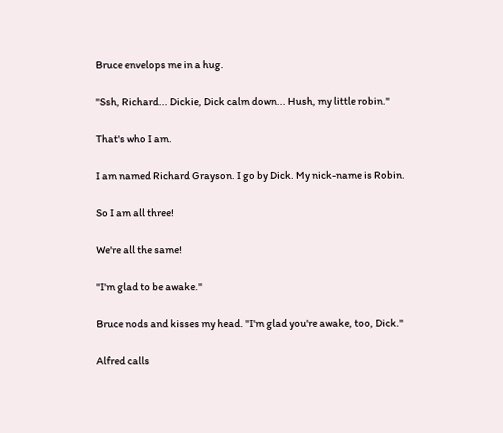Bruce envelops me in a hug.

"Ssh, Richard... Dickie, Dick calm down... Hush, my little robin."

That's who I am.

I am named Richard Grayson. I go by Dick. My nick-name is Robin.

So I am all three!

We're all the same!

"I'm glad to be awake."

Bruce nods and kisses my head. "I'm glad you're awake, too, Dick."

Alfred calls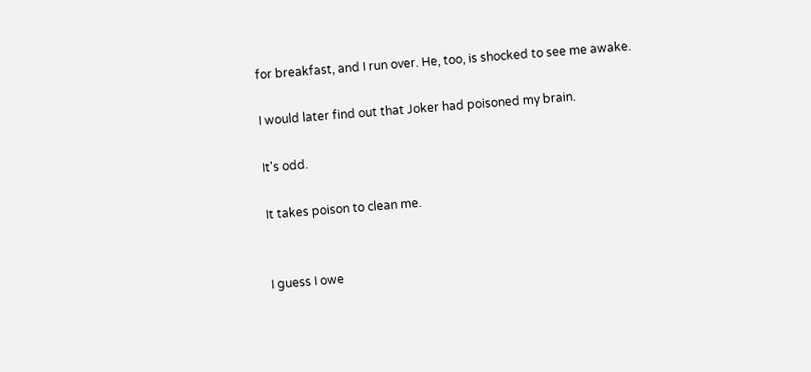for breakfast, and I run over. He, too, is shocked to see me awake.

I would later find out that Joker had poisoned my brain.

It's odd.

It takes poison to clean me.


I guess I owe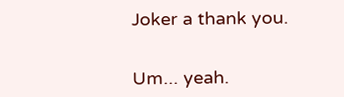Joker a thank you.


Um... yeah.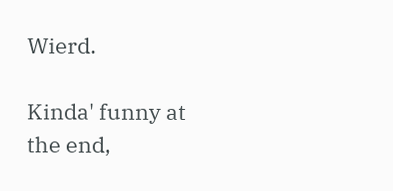Wierd.

Kinda' funny at the end,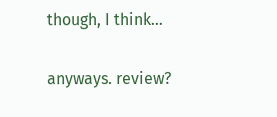though, I think...

anyways. review?